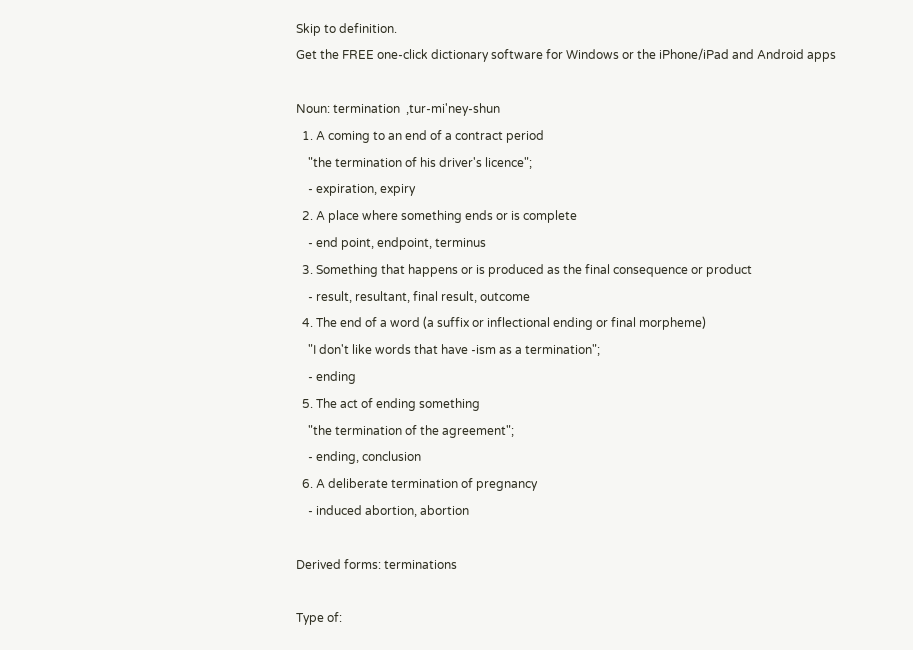Skip to definition.
Get the FREE one-click dictionary software for Windows or the iPhone/iPad and Android apps

Noun: termination  ,tur-mi'ney-shun
  1. A coming to an end of a contract period
    "the termination of his driver's licence";
    - expiration, expiry
  2. A place where something ends or is complete
    - end point, endpoint, terminus
  3. Something that happens or is produced as the final consequence or product
    - result, resultant, final result, outcome
  4. The end of a word (a suffix or inflectional ending or final morpheme)
    "I don't like words that have -ism as a termination";
    - ending
  5. The act of ending something
    "the termination of the agreement";
    - ending, conclusion
  6. A deliberate termination of pregnancy
    - induced abortion, abortion

Derived forms: terminations

Type of: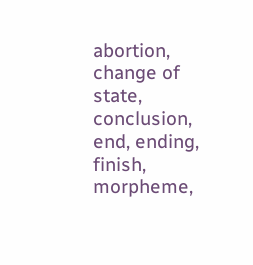abortion, change of state, conclusion, end, ending, finish, morpheme,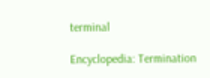terminal

Encyclopedia: Termination